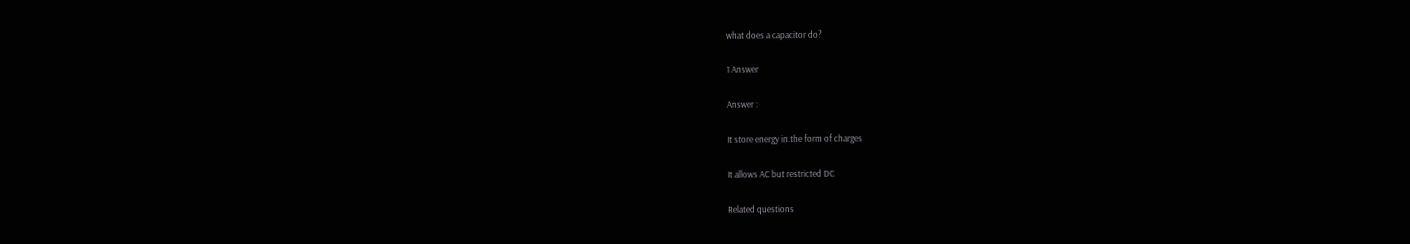what does a capacitor do?

1 Answer

Answer :

It store energy in.the form of charges

It allows AC but restricted DC

Related questions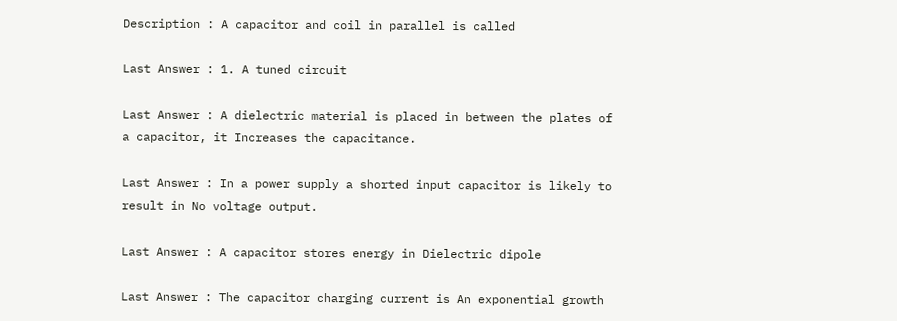Description : A capacitor and coil in parallel is called

Last Answer : 1. A tuned circuit

Last Answer : A dielectric material is placed in between the plates of a capacitor, it Increases the capacitance.

Last Answer : In a power supply a shorted input capacitor is likely to result in No voltage output.

Last Answer : A capacitor stores energy in Dielectric dipole

Last Answer : The capacitor charging current is An exponential growth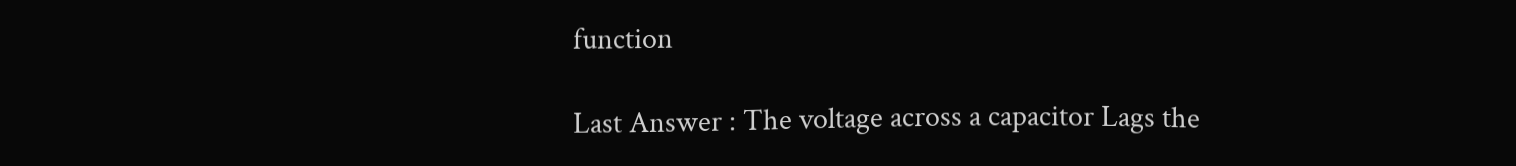function

Last Answer : The voltage across a capacitor Lags the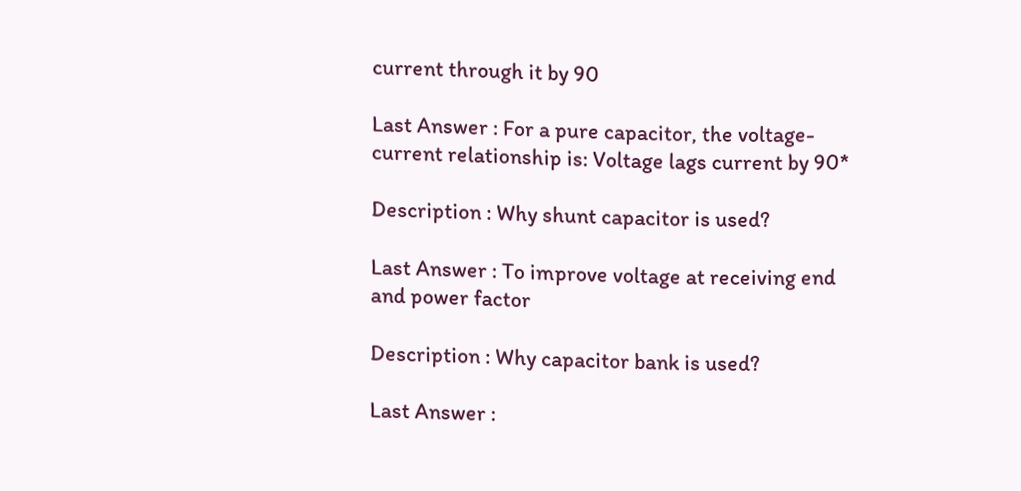current through it by 90

Last Answer : For a pure capacitor, the voltage-current relationship is: Voltage lags current by 90*

Description : Why shunt capacitor is used?

Last Answer : To improve voltage at receiving end and power factor

Description : Why capacitor bank is used?

Last Answer :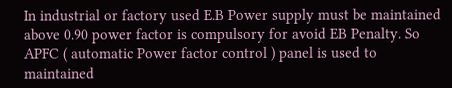In industrial or factory used E.B Power supply must be maintained above 0.90 power factor is compulsory for avoid EB Penalty. So APFC ( automatic Power factor control ) panel is used to maintained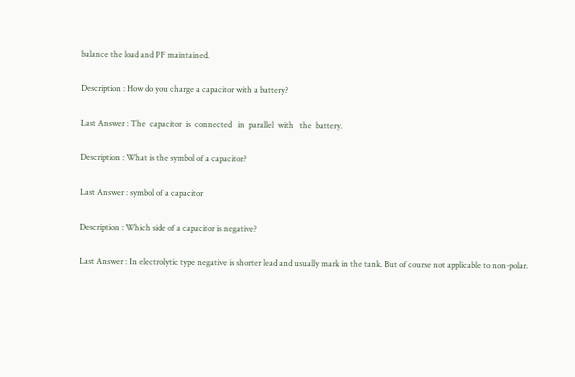balance the load and PF maintained.

Description : How do you charge a capacitor with a battery?

Last Answer : The  capacitor  is  connected   in  parallel  with   the  battery.

Description : What is the symbol of a capacitor?

Last Answer : symbol of a capacitor

Description : Which side of a capacitor is negative?

Last Answer : In electrolytic type negative is shorter lead and usually mark in the tank. But of course not applicable to non-polar.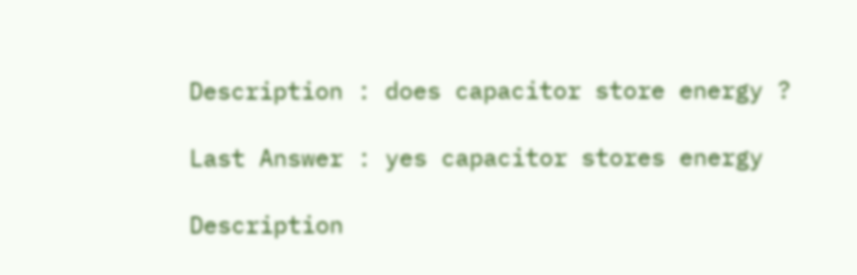Description : does capacitor store energy ?

Last Answer : yes capacitor stores energy

Description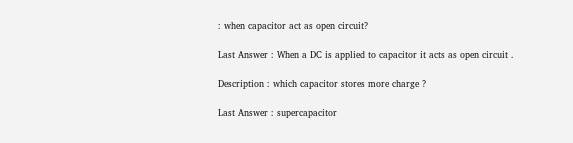: when capacitor act as open circuit?

Last Answer : When a DC is applied to capacitor it acts as open circuit .

Description : which capacitor stores more charge ?

Last Answer : supercapacitor